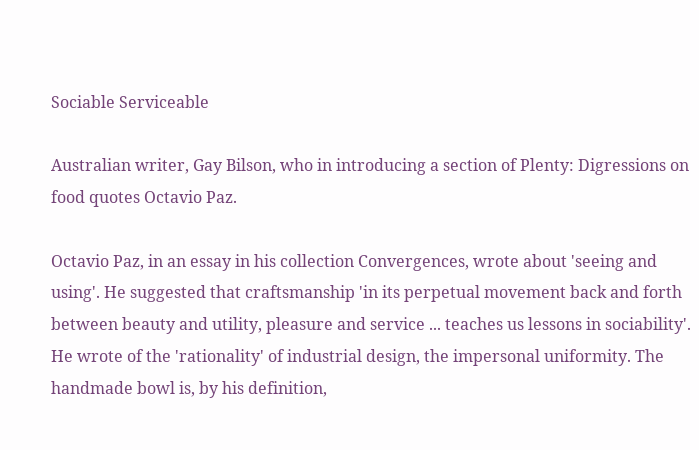Sociable Serviceable

Australian writer, Gay Bilson, who in introducing a section of Plenty: Digressions on food quotes Octavio Paz.

Octavio Paz, in an essay in his collection Convergences, wrote about 'seeing and using'. He suggested that craftsmanship 'in its perpetual movement back and forth between beauty and utility, pleasure and service ... teaches us lessons in sociability'. He wrote of the 'rationality' of industrial design, the impersonal uniformity. The handmade bowl is, by his definition,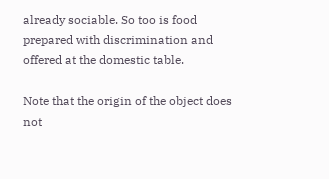already sociable. So too is food prepared with discrimination and offered at the domestic table.

Note that the origin of the object does not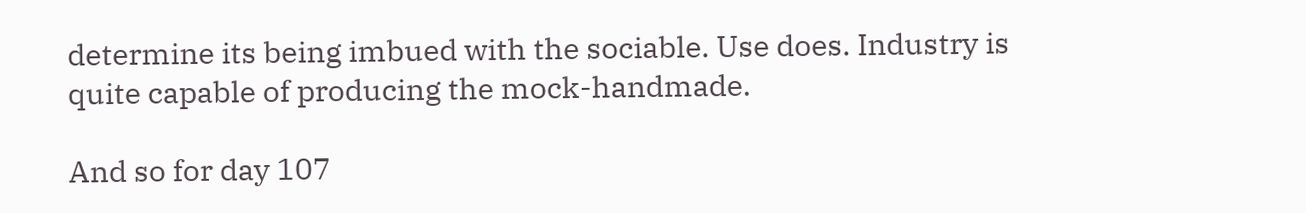determine its being imbued with the sociable. Use does. Industry is quite capable of producing the mock-handmade.

And so for day 107